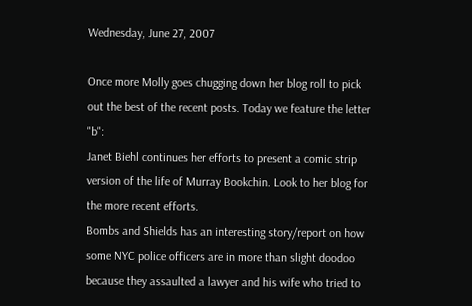Wednesday, June 27, 2007

Once more Molly goes chugging down her blog roll to pick out the best of the recent posts. Today we feature the letter "b":
Janet Biehl continues her efforts to present a comic strip version of the life of Murray Bookchin. Look to her blog for the more recent efforts.
Bombs and Shields has an interesting story/report on how some NYC police officers are in more than slight doodoo because they assaulted a lawyer and his wife who tried to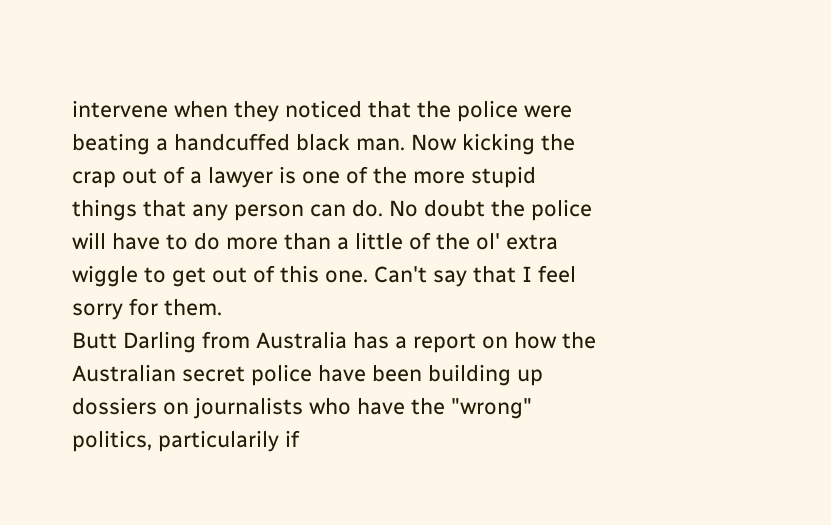intervene when they noticed that the police were beating a handcuffed black man. Now kicking the crap out of a lawyer is one of the more stupid things that any person can do. No doubt the police will have to do more than a little of the ol' extra wiggle to get out of this one. Can't say that I feel sorry for them.
Butt Darling from Australia has a report on how the Australian secret police have been building up dossiers on journalists who have the "wrong" politics, particularily if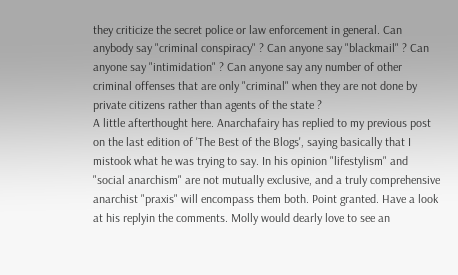they criticize the secret police or law enforcement in general. Can anybody say "criminal conspiracy" ? Can anyone say "blackmail" ? Can anyone say "intimidation" ? Can anyone say any number of other criminal offenses that are only "criminal" when they are not done by private citizens rather than agents of the state ?
A little afterthought here. Anarchafairy has replied to my previous post on the last edition of 'The Best of the Blogs', saying basically that I mistook what he was trying to say. In his opinion "lifestylism" and "social anarchism" are not mutually exclusive, and a truly comprehensive anarchist "praxis" will encompass them both. Point granted. Have a look at his replyin the comments. Molly would dearly love to see an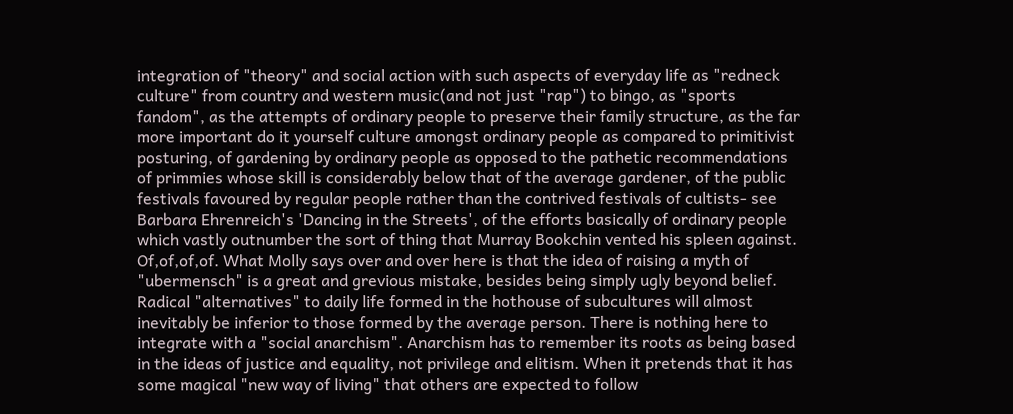integration of "theory" and social action with such aspects of everyday life as "redneck culture" from country and western music(and not just "rap") to bingo, as "sports fandom", as the attempts of ordinary people to preserve their family structure, as the far more important do it yourself culture amongst ordinary people as compared to primitivist posturing, of gardening by ordinary people as opposed to the pathetic recommendations of primmies whose skill is considerably below that of the average gardener, of the public festivals favoured by regular people rather than the contrived festivals of cultists- see Barbara Ehrenreich's 'Dancing in the Streets', of the efforts basically of ordinary people which vastly outnumber the sort of thing that Murray Bookchin vented his spleen against. Of,of,of,of. What Molly says over and over here is that the idea of raising a myth of "ubermensch" is a great and grevious mistake, besides being simply ugly beyond belief. Radical "alternatives" to daily life formed in the hothouse of subcultures will almost inevitably be inferior to those formed by the average person. There is nothing here to integrate with a "social anarchism". Anarchism has to remember its roots as being based in the ideas of justice and equality, not privilege and elitism. When it pretends that it has some magical "new way of living" that others are expected to follow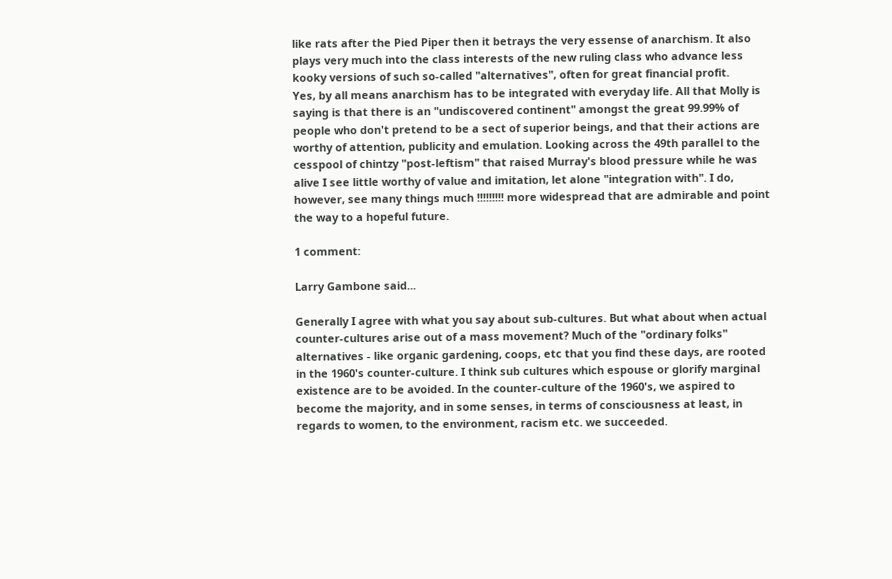like rats after the Pied Piper then it betrays the very essense of anarchism. It also plays very much into the class interests of the new ruling class who advance less kooky versions of such so-called "alternatives", often for great financial profit.
Yes, by all means anarchism has to be integrated with everyday life. All that Molly is saying is that there is an "undiscovered continent" amongst the great 99.99% of people who don't pretend to be a sect of superior beings, and that their actions are worthy of attention, publicity and emulation. Looking across the 49th parallel to the cesspool of chintzy "post-leftism" that raised Murray's blood pressure while he was alive I see little worthy of value and imitation, let alone "integration with". I do, however, see many things much !!!!!!!!! more widespread that are admirable and point the way to a hopeful future.

1 comment:

Larry Gambone said...

Generally I agree with what you say about sub-cultures. But what about when actual counter-cultures arise out of a mass movement? Much of the "ordinary folks" alternatives - like organic gardening, coops, etc that you find these days, are rooted in the 1960's counter-culture. I think sub cultures which espouse or glorify marginal existence are to be avoided. In the counter-culture of the 1960's, we aspired to become the majority, and in some senses, in terms of consciousness at least, in regards to women, to the environment, racism etc. we succeeded.